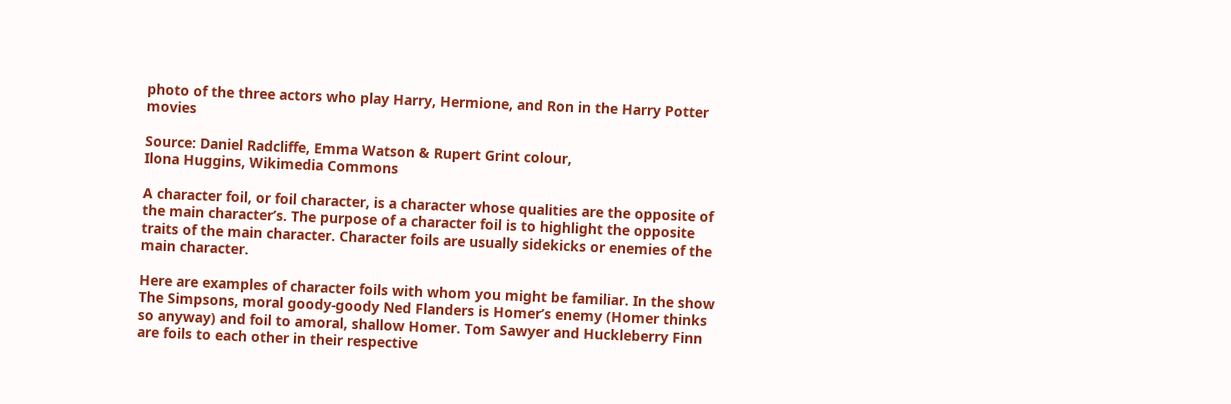photo of the three actors who play Harry, Hermione, and Ron in the Harry Potter movies

Source: Daniel Radcliffe, Emma Watson & Rupert Grint colour,
Ilona Huggins, Wikimedia Commons

A character foil, or foil character, is a character whose qualities are the opposite of the main character’s. The purpose of a character foil is to highlight the opposite traits of the main character. Character foils are usually sidekicks or enemies of the main character.

Here are examples of character foils with whom you might be familiar. In the show The Simpsons, moral goody-goody Ned Flanders is Homer’s enemy (Homer thinks so anyway) and foil to amoral, shallow Homer. Tom Sawyer and Huckleberry Finn are foils to each other in their respective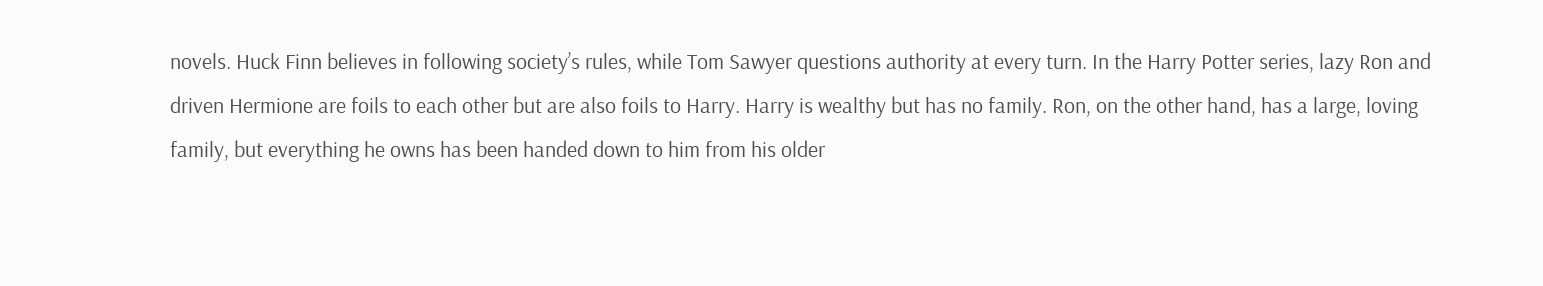novels. Huck Finn believes in following society’s rules, while Tom Sawyer questions authority at every turn. In the Harry Potter series, lazy Ron and driven Hermione are foils to each other but are also foils to Harry. Harry is wealthy but has no family. Ron, on the other hand, has a large, loving family, but everything he owns has been handed down to him from his older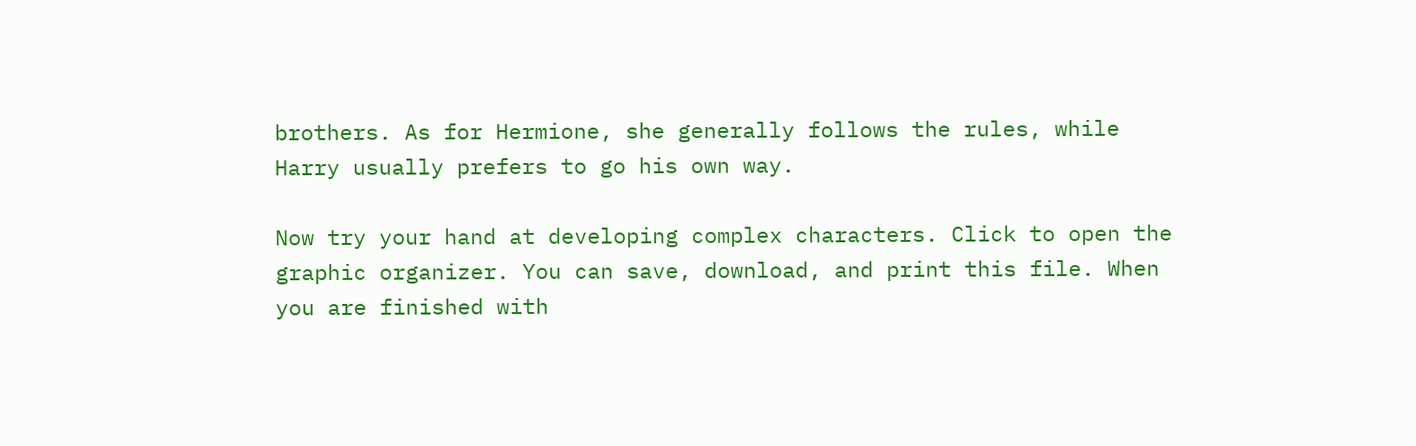brothers. As for Hermione, she generally follows the rules, while Harry usually prefers to go his own way.

Now try your hand at developing complex characters. Click to open the graphic organizer. You can save, download, and print this file. When you are finished with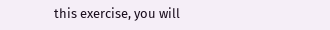this exercise, you will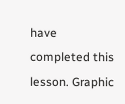have completed this lesson. Graphic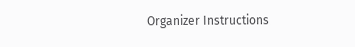Organizer Instructions